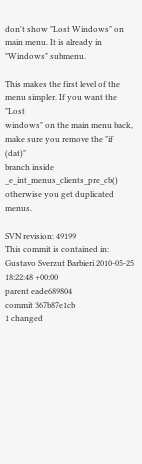don't show "Lost Windows" on main menu. It is already in "Windows" submenu.

This makes the first level of the menu simpler. If you want the "Lost
windows" on the main menu back, make sure you remove the "if (dat)"
branch inside _e_int_menus_clients_pre_cb() otherwise you get duplicated menus.

SVN revision: 49199
This commit is contained in:
Gustavo Sverzut Barbieri 2010-05-25 18:22:48 +00:00
parent eade689804
commit 367b87e1cb
1 changed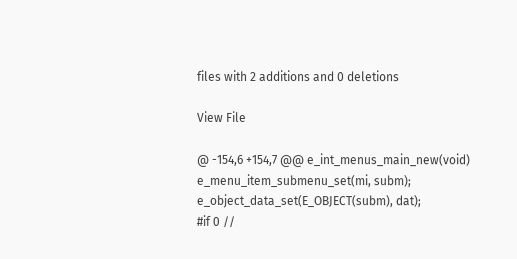files with 2 additions and 0 deletions

View File

@ -154,6 +154,7 @@ e_int_menus_main_new(void)
e_menu_item_submenu_set(mi, subm);
e_object_data_set(E_OBJECT(subm), dat);
#if 0 //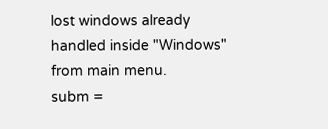lost windows already handled inside "Windows" from main menu.
subm =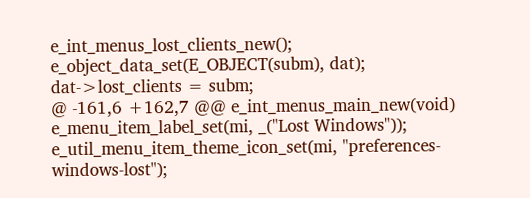e_int_menus_lost_clients_new();
e_object_data_set(E_OBJECT(subm), dat);
dat->lost_clients = subm;
@ -161,6 +162,7 @@ e_int_menus_main_new(void)
e_menu_item_label_set(mi, _("Lost Windows"));
e_util_menu_item_theme_icon_set(mi, "preferences-windows-lost");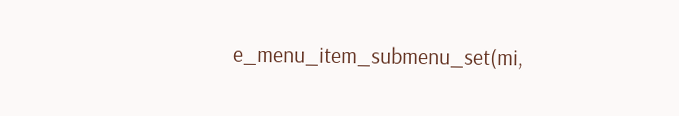e_menu_item_submenu_set(mi,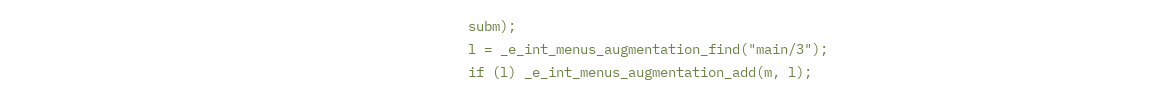subm);
l = _e_int_menus_augmentation_find("main/3");
if (l) _e_int_menus_augmentation_add(m, l);